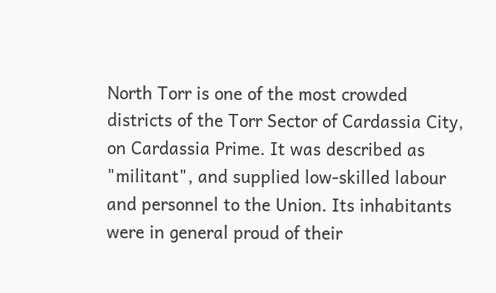North Torr is one of the most crowded districts of the Torr Sector of Cardassia City, on Cardassia Prime. It was described as "militant", and supplied low-skilled labour and personnel to the Union. Its inhabitants were in general proud of their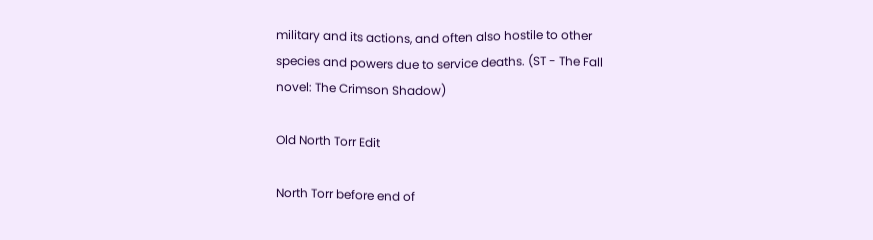military and its actions, and often also hostile to other species and powers due to service deaths. (ST - The Fall novel: The Crimson Shadow)

Old North Torr Edit

North Torr before end of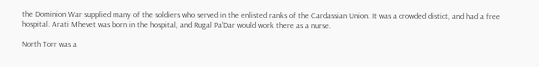the Dominion War supplied many of the soldiers who served in the enlisted ranks of the Cardassian Union. It was a crowded distict, and had a free hospital. Arati Mhevet was born in the hospital, and Rugal Pa'Dar would work there as a nurse.

North Torr was a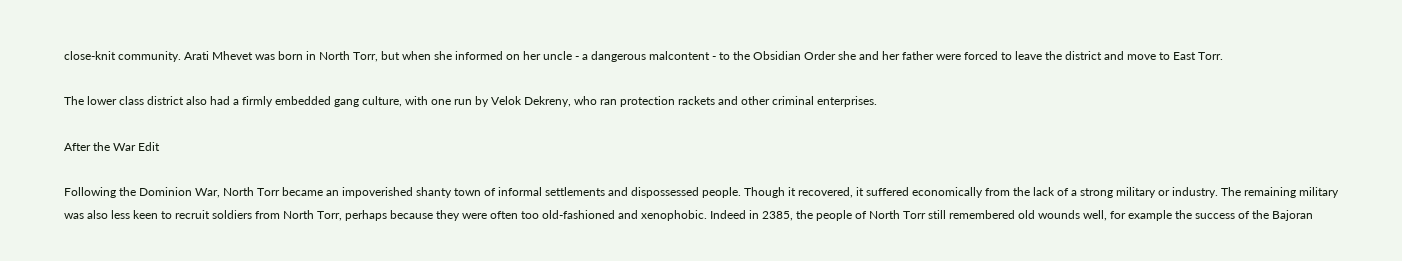close-knit community. Arati Mhevet was born in North Torr, but when she informed on her uncle - a dangerous malcontent - to the Obsidian Order she and her father were forced to leave the district and move to East Torr.

The lower class district also had a firmly embedded gang culture, with one run by Velok Dekreny, who ran protection rackets and other criminal enterprises.

After the War Edit

Following the Dominion War, North Torr became an impoverished shanty town of informal settlements and dispossessed people. Though it recovered, it suffered economically from the lack of a strong military or industry. The remaining military was also less keen to recruit soldiers from North Torr, perhaps because they were often too old-fashioned and xenophobic. Indeed in 2385, the people of North Torr still remembered old wounds well, for example the success of the Bajoran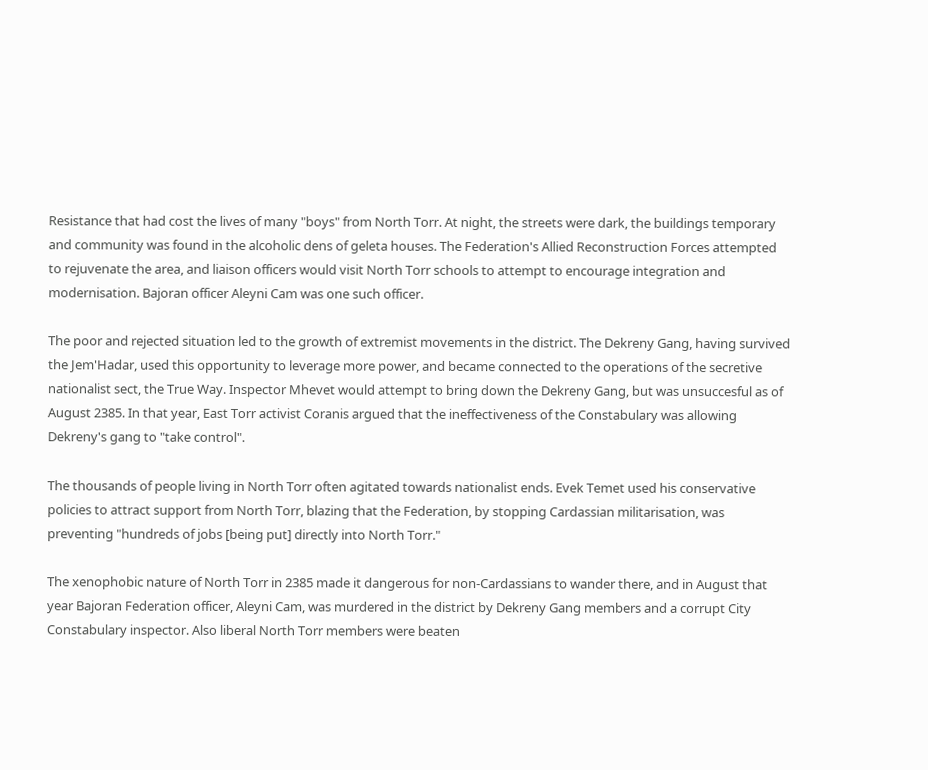Resistance that had cost the lives of many "boys" from North Torr. At night, the streets were dark, the buildings temporary and community was found in the alcoholic dens of geleta houses. The Federation's Allied Reconstruction Forces attempted to rejuvenate the area, and liaison officers would visit North Torr schools to attempt to encourage integration and modernisation. Bajoran officer Aleyni Cam was one such officer.

The poor and rejected situation led to the growth of extremist movements in the district. The Dekreny Gang, having survived the Jem'Hadar, used this opportunity to leverage more power, and became connected to the operations of the secretive nationalist sect, the True Way. Inspector Mhevet would attempt to bring down the Dekreny Gang, but was unsuccesful as of August 2385. In that year, East Torr activist Coranis argued that the ineffectiveness of the Constabulary was allowing Dekreny's gang to "take control".

The thousands of people living in North Torr often agitated towards nationalist ends. Evek Temet used his conservative policies to attract support from North Torr, blazing that the Federation, by stopping Cardassian militarisation, was preventing "hundreds of jobs [being put] directly into North Torr."

The xenophobic nature of North Torr in 2385 made it dangerous for non-Cardassians to wander there, and in August that year Bajoran Federation officer, Aleyni Cam, was murdered in the district by Dekreny Gang members and a corrupt City Constabulary inspector. Also liberal North Torr members were beaten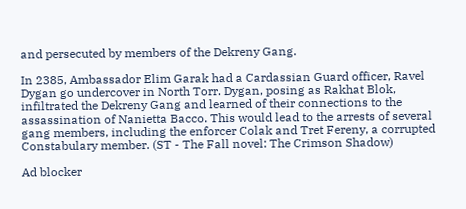and persecuted by members of the Dekreny Gang.

In 2385, Ambassador Elim Garak had a Cardassian Guard officer, Ravel Dygan go undercover in North Torr. Dygan, posing as Rakhat Blok, infiltrated the Dekreny Gang and learned of their connections to the assassination of Nanietta Bacco. This would lead to the arrests of several gang members, including the enforcer Colak and Tret Fereny, a corrupted Constabulary member. (ST - The Fall novel: The Crimson Shadow)

Ad blocker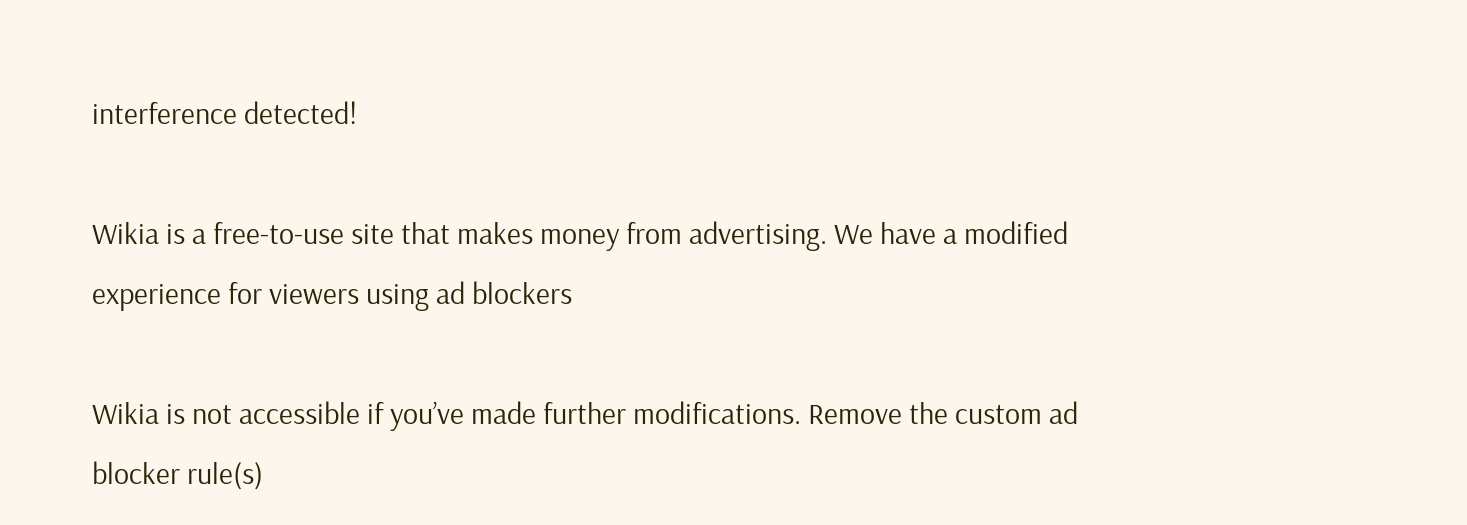interference detected!

Wikia is a free-to-use site that makes money from advertising. We have a modified experience for viewers using ad blockers

Wikia is not accessible if you’ve made further modifications. Remove the custom ad blocker rule(s)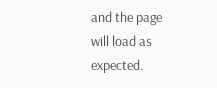and the page will load as expected.